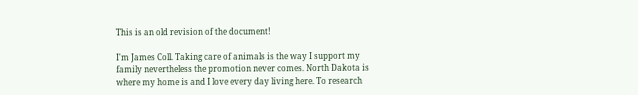This is an old revision of the document!

I'm James Coll. Taking care of animals is the way I support my family nevertheless the promotion never comes. North Dakota is where my home is and I love every day living here. To research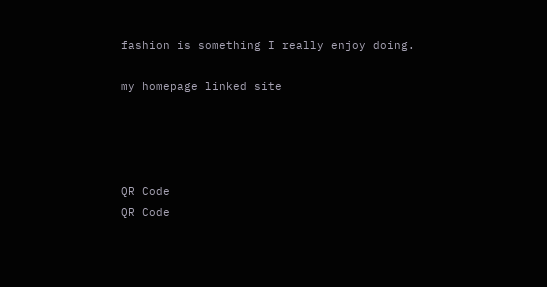fashion is something I really enjoy doing.

my homepage linked site




QR Code
QR Code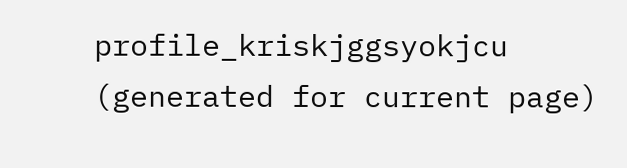profile_kriskjggsyokjcu (generated for current page)